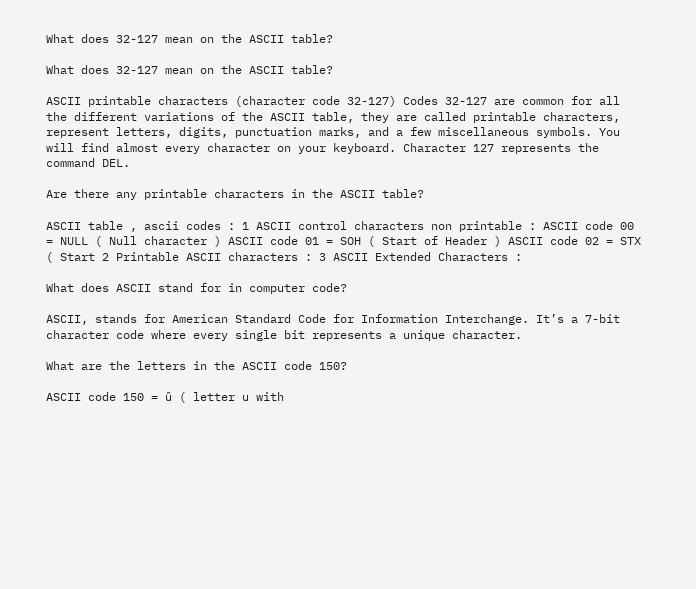What does 32-127 mean on the ASCII table?

What does 32-127 mean on the ASCII table?

ASCII printable characters (character code 32-127) Codes 32-127 are common for all the different variations of the ASCII table, they are called printable characters, represent letters, digits, punctuation marks, and a few miscellaneous symbols. You will find almost every character on your keyboard. Character 127 represents the command DEL.

Are there any printable characters in the ASCII table?

ASCII table , ascii codes : 1 ASCII control characters non printable : ASCII code 00 = NULL ( Null character ) ASCII code 01 = SOH ( Start of Header ) ASCII code 02 = STX ( Start 2 Printable ASCII characters : 3 ASCII Extended Characters :

What does ASCII stand for in computer code?

ASCII, stands for American Standard Code for Information Interchange. It’s a 7-bit character code where every single bit represents a unique character.

What are the letters in the ASCII code 150?

ASCII code 150 = û ( letter u with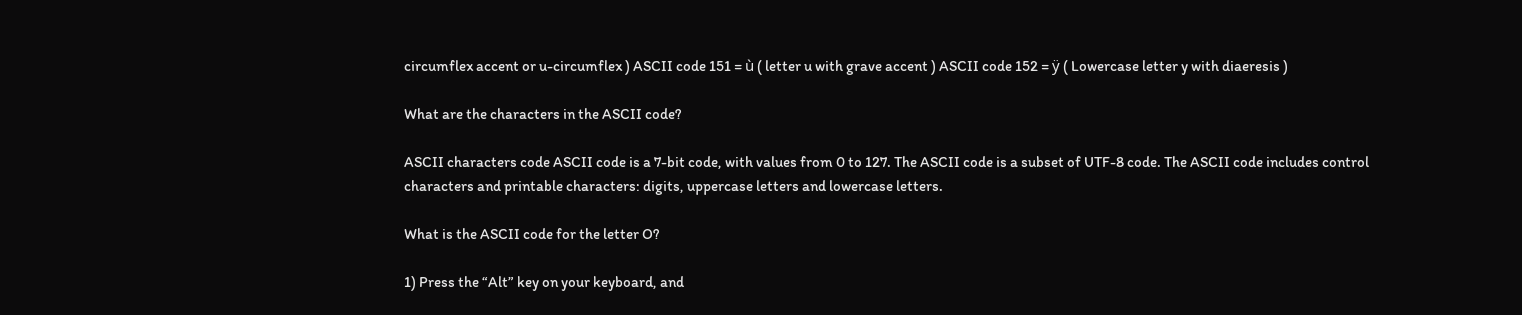circumflex accent or u-circumflex ) ASCII code 151 = ù ( letter u with grave accent ) ASCII code 152 = ÿ ( Lowercase letter y with diaeresis )

What are the characters in the ASCII code?

ASCII characters code ASCII code is a 7-bit code, with values from 0 to 127. The ASCII code is a subset of UTF-8 code. The ASCII code includes control characters and printable characters: digits, uppercase letters and lowercase letters.

What is the ASCII code for the letter O?

1) Press the “Alt” key on your keyboard, and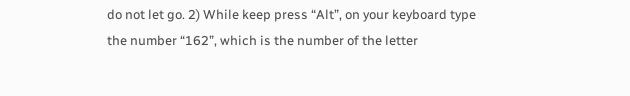do not let go. 2) While keep press “Alt”, on your keyboard type the number “162”, which is the number of the letter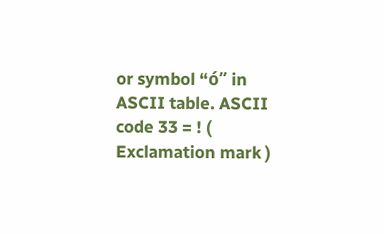or symbol “ó” in ASCII table. ASCII code 33 = ! ( Exclamation mark )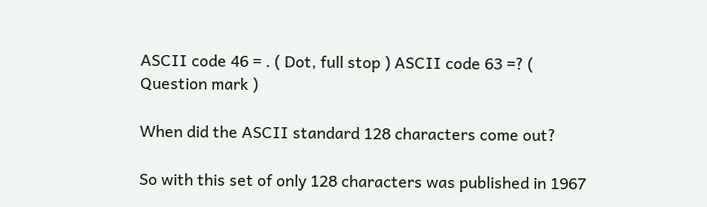ASCII code 46 = . ( Dot, full stop ) ASCII code 63 =? ( Question mark )

When did the ASCII standard 128 characters come out?

So with this set of only 128 characters was published in 1967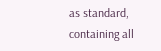as standard, containing all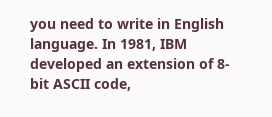you need to write in English language. In 1981, IBM developed an extension of 8-bit ASCII code,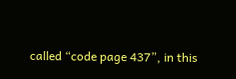called “code page 437”, in this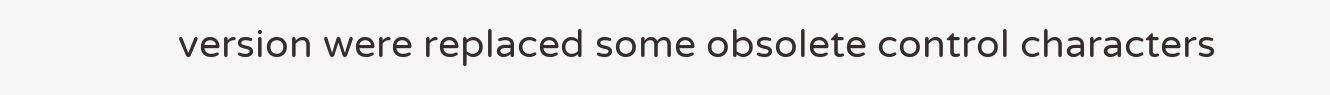version were replaced some obsolete control characters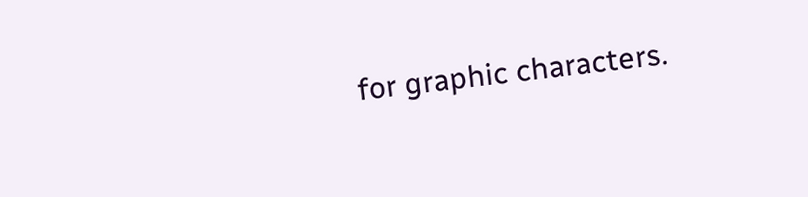for graphic characters.